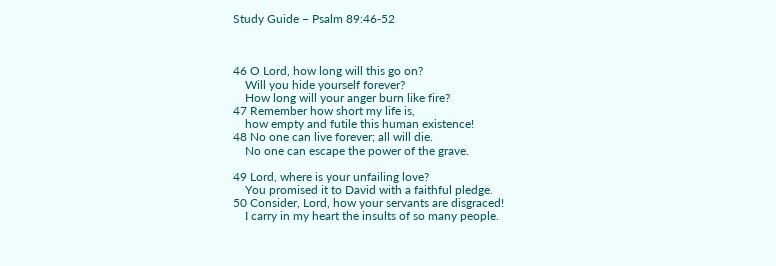Study Guide – Psalm 89:46-52



46 O Lord, how long will this go on?
    Will you hide yourself forever?
    How long will your anger burn like fire?
47 Remember how short my life is,
    how empty and futile this human existence!
48 No one can live forever; all will die.
    No one can escape the power of the grave.

49 Lord, where is your unfailing love?
    You promised it to David with a faithful pledge.
50 Consider, Lord, how your servants are disgraced!
    I carry in my heart the insults of so many people.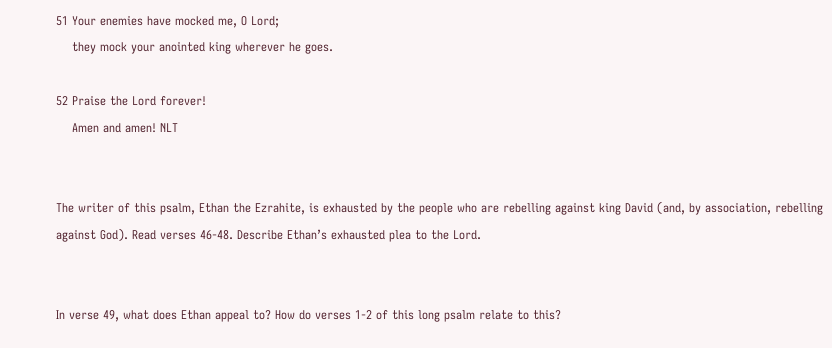51 Your enemies have mocked me, O Lord;
    they mock your anointed king wherever he goes.

52 Praise the Lord forever!
    Amen and amen! NLT


The writer of this psalm, Ethan the Ezrahite, is exhausted by the people who are rebelling against king David (and, by association, rebelling against God). Read verses 46-48. Describe Ethan’s exhausted plea to the Lord.


In verse 49, what does Ethan appeal to? How do verses 1-2 of this long psalm relate to this?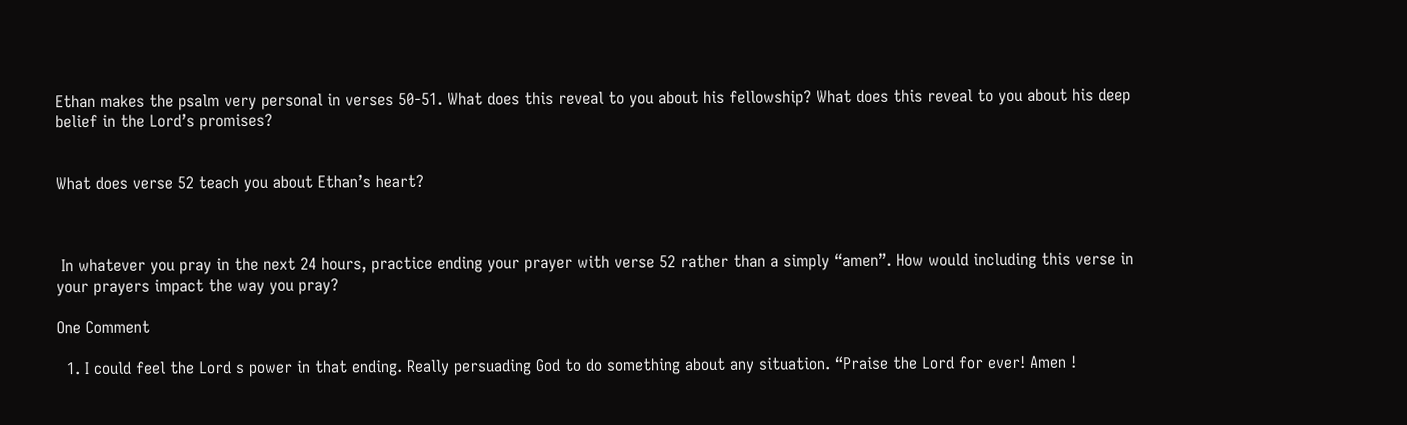Ethan makes the psalm very personal in verses 50-51. What does this reveal to you about his fellowship? What does this reveal to you about his deep belief in the Lord’s promises?


What does verse 52 teach you about Ethan’s heart?



 In whatever you pray in the next 24 hours, practice ending your prayer with verse 52 rather than a simply “amen”. How would including this verse in your prayers impact the way you pray?

One Comment

  1. I could feel the Lord s power in that ending. Really persuading God to do something about any situation. “Praise the Lord for ever! Amen !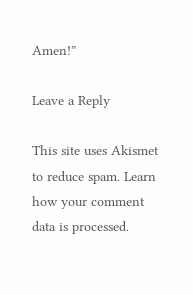Amen!”

Leave a Reply

This site uses Akismet to reduce spam. Learn how your comment data is processed.